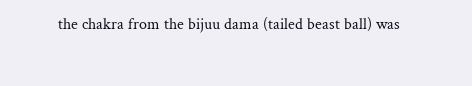the chakra from the bijuu dama (tailed beast ball) was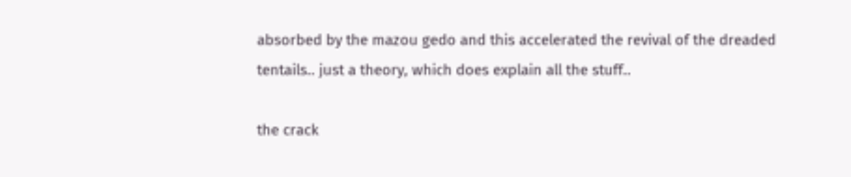absorbed by the mazou gedo and this accelerated the revival of the dreaded tentails.. just a theory, which does explain all the stuff..

the crack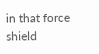in that force shield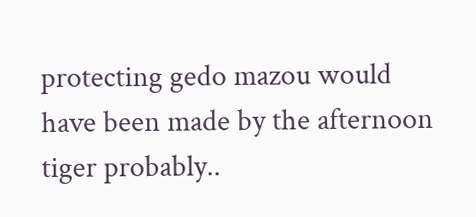protecting gedo mazou would have been made by the afternoon tiger probably..